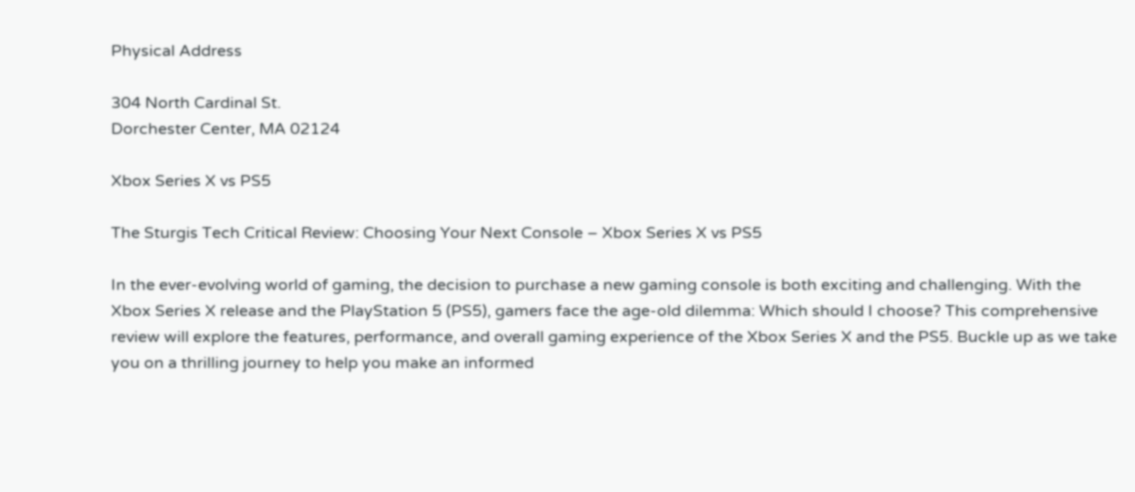Physical Address

304 North Cardinal St.
Dorchester Center, MA 02124

Xbox Series X vs PS5

The Sturgis Tech Critical Review: Choosing Your Next Console – Xbox Series X vs PS5

In the ever-evolving world of gaming, the decision to purchase a new gaming console is both exciting and challenging. With the Xbox Series X release and the PlayStation 5 (PS5), gamers face the age-old dilemma: Which should I choose? This comprehensive review will explore the features, performance, and overall gaming experience of the Xbox Series X and the PS5. Buckle up as we take you on a thrilling journey to help you make an informed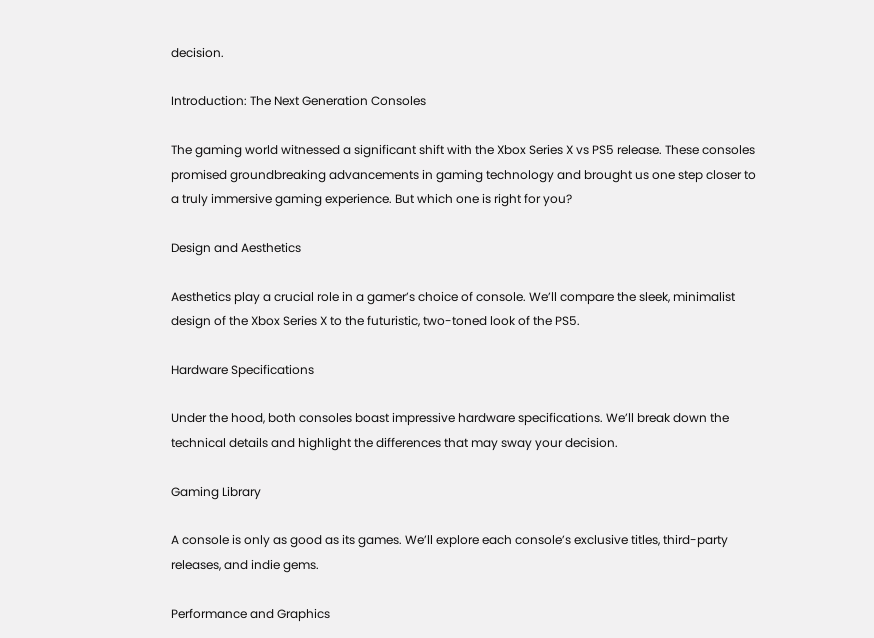decision.

Introduction: The Next Generation Consoles

The gaming world witnessed a significant shift with the Xbox Series X vs PS5 release. These consoles promised groundbreaking advancements in gaming technology and brought us one step closer to a truly immersive gaming experience. But which one is right for you?

Design and Aesthetics

Aesthetics play a crucial role in a gamer’s choice of console. We’ll compare the sleek, minimalist design of the Xbox Series X to the futuristic, two-toned look of the PS5.

Hardware Specifications

Under the hood, both consoles boast impressive hardware specifications. We’ll break down the technical details and highlight the differences that may sway your decision.

Gaming Library

A console is only as good as its games. We’ll explore each console’s exclusive titles, third-party releases, and indie gems.

Performance and Graphics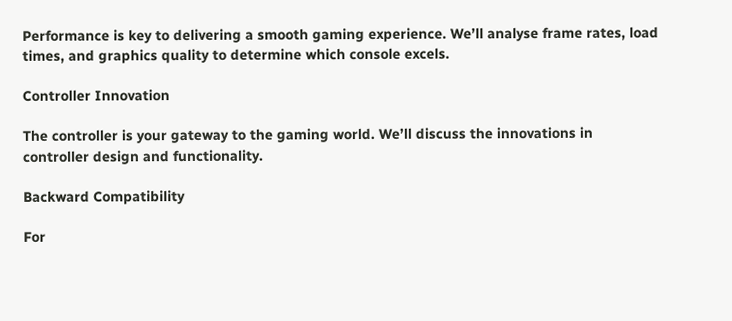Performance is key to delivering a smooth gaming experience. We’ll analyse frame rates, load times, and graphics quality to determine which console excels.

Controller Innovation

The controller is your gateway to the gaming world. We’ll discuss the innovations in controller design and functionality.

Backward Compatibility

For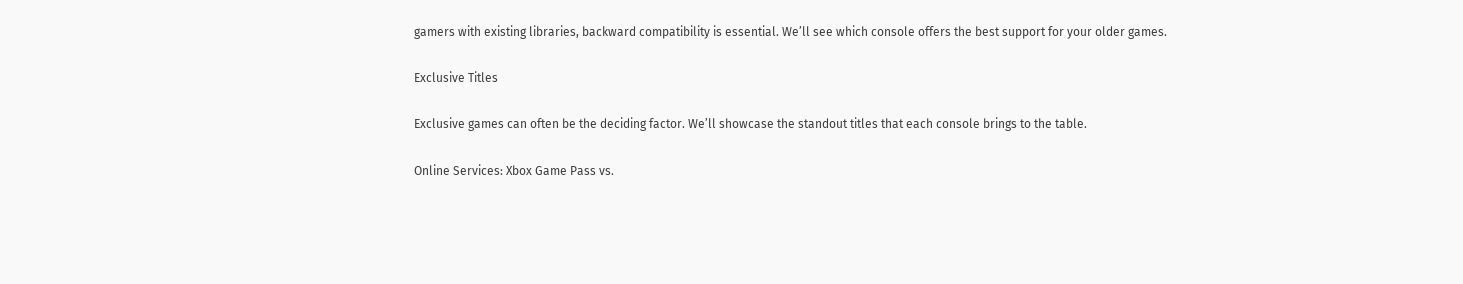gamers with existing libraries, backward compatibility is essential. We’ll see which console offers the best support for your older games.

Exclusive Titles

Exclusive games can often be the deciding factor. We’ll showcase the standout titles that each console brings to the table.

Online Services: Xbox Game Pass vs.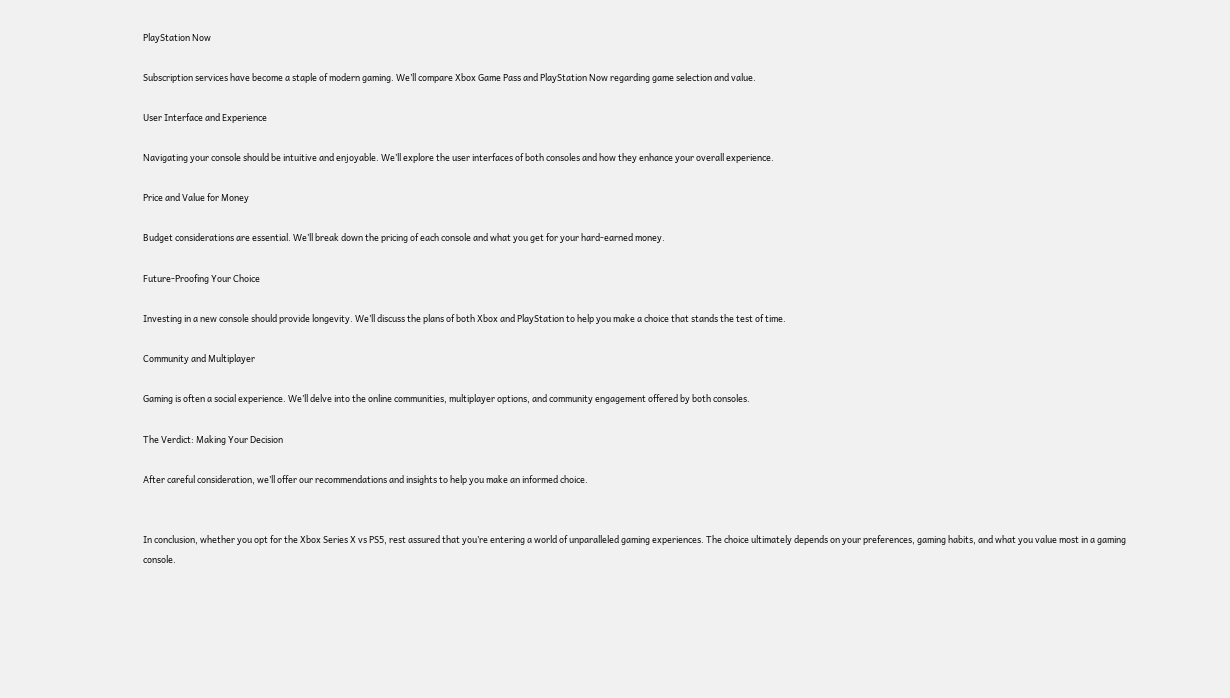PlayStation Now

Subscription services have become a staple of modern gaming. We’ll compare Xbox Game Pass and PlayStation Now regarding game selection and value.

User Interface and Experience

Navigating your console should be intuitive and enjoyable. We’ll explore the user interfaces of both consoles and how they enhance your overall experience.

Price and Value for Money

Budget considerations are essential. We’ll break down the pricing of each console and what you get for your hard-earned money.

Future-Proofing Your Choice

Investing in a new console should provide longevity. We’ll discuss the plans of both Xbox and PlayStation to help you make a choice that stands the test of time.

Community and Multiplayer

Gaming is often a social experience. We’ll delve into the online communities, multiplayer options, and community engagement offered by both consoles.

The Verdict: Making Your Decision

After careful consideration, we’ll offer our recommendations and insights to help you make an informed choice.


In conclusion, whether you opt for the Xbox Series X vs PS5, rest assured that you’re entering a world of unparalleled gaming experiences. The choice ultimately depends on your preferences, gaming habits, and what you value most in a gaming console.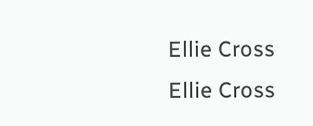Ellie Cross
Ellie Cross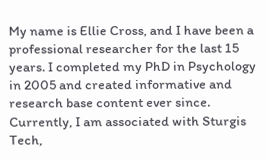My name is Ellie Cross, and I have been a professional researcher for the last 15 years. I completed my PhD in Psychology in 2005 and created informative and research base content ever since. Currently, I am associated with Sturgis Tech,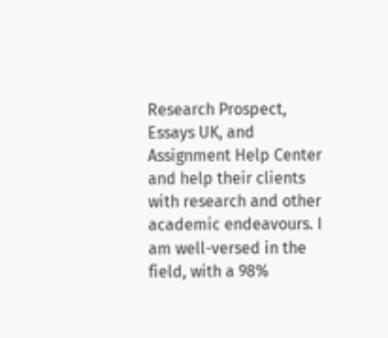Research Prospect, Essays UK, and Assignment Help Center and help their clients with research and other academic endeavours. I am well-versed in the field, with a 98%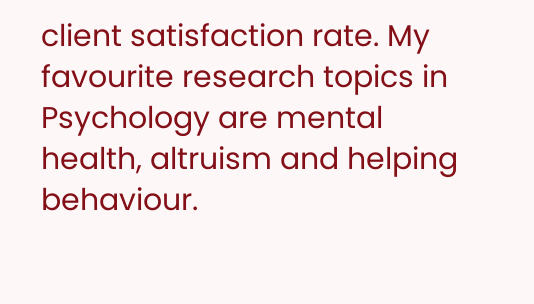client satisfaction rate. My favourite research topics in Psychology are mental health, altruism and helping behaviour.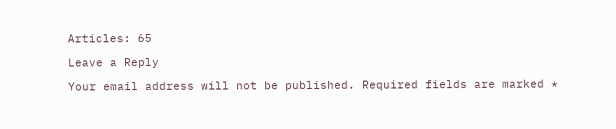Articles: 65

Leave a Reply

Your email address will not be published. Required fields are marked *